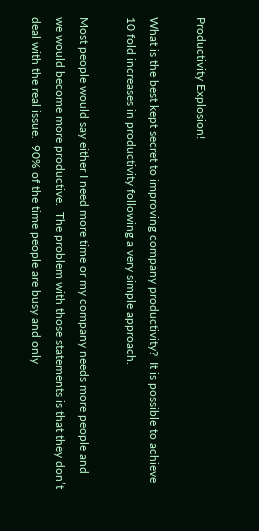Productivity Explosion!

What is the best kept secret to improving company productivity?  It is possible to achieve 10 fold increases in productivity following a very simple approach.

Most people would say either I need more time or my company needs more people and we would become more productive.  The problem with those statements is that they don’t deal with the real issue.  90% of the time people are busy and only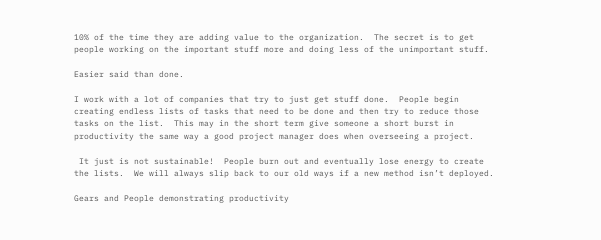10% of the time they are adding value to the organization.  The secret is to get people working on the important stuff more and doing less of the unimportant stuff.

Easier said than done.

I work with a lot of companies that try to just get stuff done.  People begin creating endless lists of tasks that need to be done and then try to reduce those tasks on the list.  This may in the short term give someone a short burst in productivity the same way a good project manager does when overseeing a project.

 It just is not sustainable!  People burn out and eventually lose energy to create the lists.  We will always slip back to our old ways if a new method isn’t deployed.

Gears and People demonstrating productivity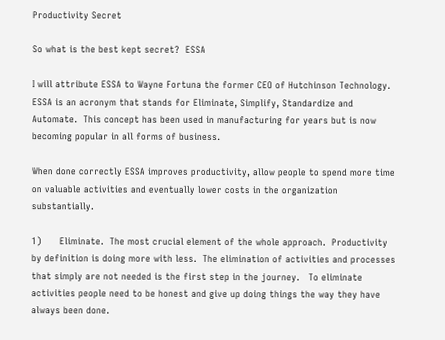Productivity Secret

So what is the best kept secret?  ESSA

I will attribute ESSA to Wayne Fortuna the former CEO of Hutchinson Technology.  ESSA is an acronym that stands for Eliminate, Simplify, Standardize and Automate.  This concept has been used in manufacturing for years but is now becoming popular in all forms of business.

When done correctly ESSA improves productivity, allow people to spend more time on valuable activities and eventually lower costs in the organization substantially.

1)      Eliminate.  The most crucial element of the whole approach.  Productivity by definition is doing more with less.  The elimination of activities and processes that simply are not needed is the first step in the journey.   To eliminate activities people need to be honest and give up doing things the way they have always been done.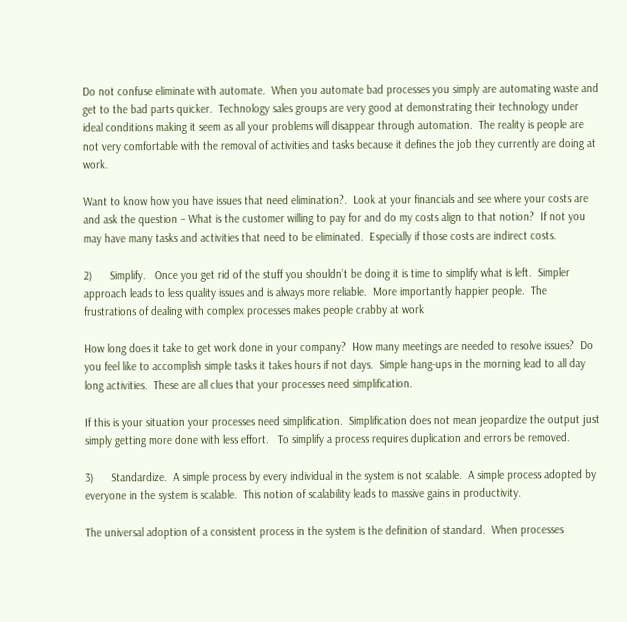Do not confuse eliminate with automate.  When you automate bad processes you simply are automating waste and get to the bad parts quicker.  Technology sales groups are very good at demonstrating their technology under ideal conditions making it seem as all your problems will disappear through automation.  The reality is people are not very comfortable with the removal of activities and tasks because it defines the job they currently are doing at work.

Want to know how you have issues that need elimination?.  Look at your financials and see where your costs are and ask the question – What is the customer willing to pay for and do my costs align to that notion?  If not you may have many tasks and activities that need to be eliminated.  Especially if those costs are indirect costs.

2)      Simplify.   Once you get rid of the stuff you shouldn’t be doing it is time to simplify what is left.  Simpler approach leads to less quality issues and is always more reliable.  More importantly happier people.  The frustrations of dealing with complex processes makes people crabby at work

How long does it take to get work done in your company?  How many meetings are needed to resolve issues?  Do you feel like to accomplish simple tasks it takes hours if not days.  Simple hang-ups in the morning lead to all day long activities.  These are all clues that your processes need simplification.

If this is your situation your processes need simplification.  Simplification does not mean jeopardize the output just simply getting more done with less effort.   To simplify a process requires duplication and errors be removed.

3)      Standardize.  A simple process by every individual in the system is not scalable.  A simple process adopted by everyone in the system is scalable.  This notion of scalability leads to massive gains in productivity.

The universal adoption of a consistent process in the system is the definition of standard.  When processes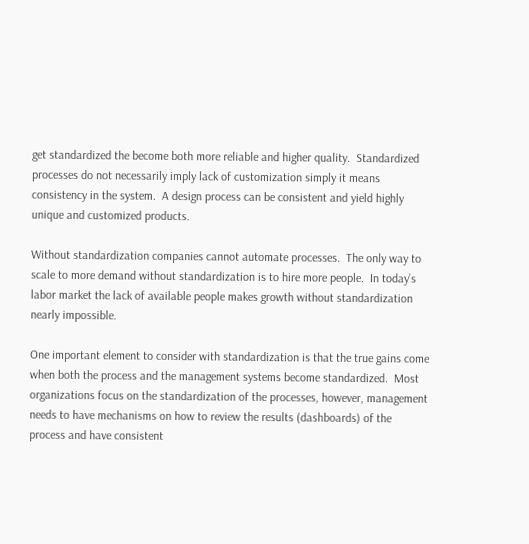get standardized the become both more reliable and higher quality.  Standardized processes do not necessarily imply lack of customization simply it means consistency in the system.  A design process can be consistent and yield highly unique and customized products.

Without standardization companies cannot automate processes.  The only way to scale to more demand without standardization is to hire more people.  In today’s labor market the lack of available people makes growth without standardization nearly impossible.

One important element to consider with standardization is that the true gains come when both the process and the management systems become standardized.  Most organizations focus on the standardization of the processes, however, management needs to have mechanisms on how to review the results (dashboards) of the process and have consistent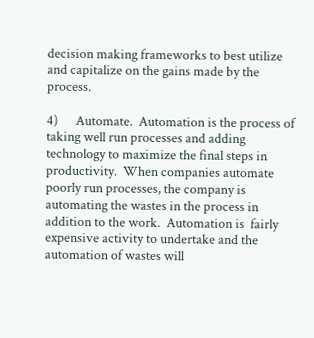decision making frameworks to best utilize and capitalize on the gains made by the process.

4)      Automate.  Automation is the process of taking well run processes and adding technology to maximize the final steps in productivity.  When companies automate poorly run processes, the company is automating the wastes in the process in addition to the work.  Automation is  fairly expensive activity to undertake and the automation of wastes will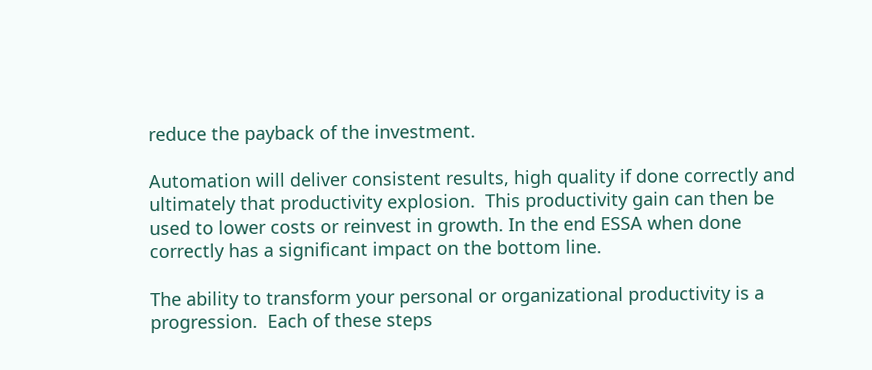reduce the payback of the investment.

Automation will deliver consistent results, high quality if done correctly and ultimately that productivity explosion.  This productivity gain can then be used to lower costs or reinvest in growth. In the end ESSA when done correctly has a significant impact on the bottom line.

The ability to transform your personal or organizational productivity is a progression.  Each of these steps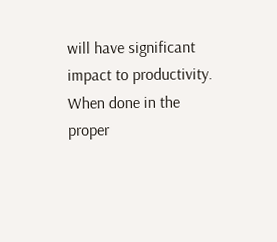will have significant impact to productivity.  When done in the proper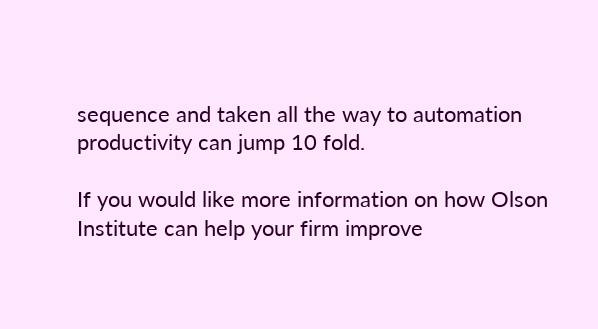sequence and taken all the way to automation productivity can jump 10 fold.

If you would like more information on how Olson Institute can help your firm improve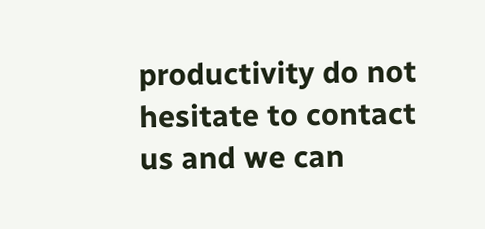productivity do not hesitate to contact us and we can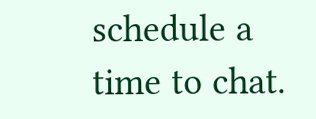schedule a time to chat.